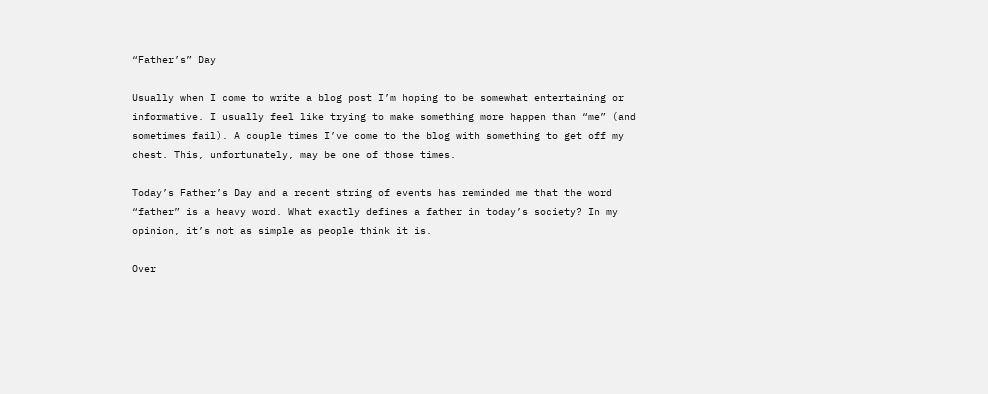“Father’s” Day

Usually when I come to write a blog post I’m hoping to be somewhat entertaining or informative. I usually feel like trying to make something more happen than “me” (and sometimes fail). A couple times I’ve come to the blog with something to get off my chest. This, unfortunately, may be one of those times.

Today’s Father’s Day and a recent string of events has reminded me that the word “father” is a heavy word. What exactly defines a father in today’s society? In my opinion, it’s not as simple as people think it is.

Over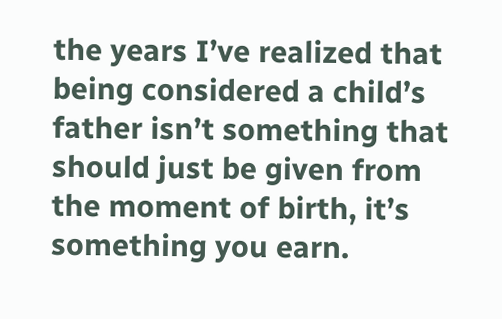the years I’ve realized that being considered a child’s father isn’t something that should just be given from the moment of birth, it’s something you earn.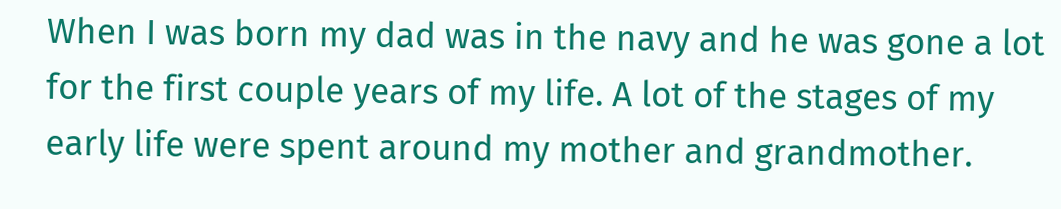When I was born my dad was in the navy and he was gone a lot for the first couple years of my life. A lot of the stages of my early life were spent around my mother and grandmother.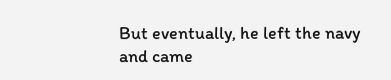But eventually, he left the navy and came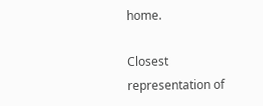home.

Closest representation of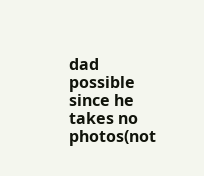dad possible since he takes no photos(not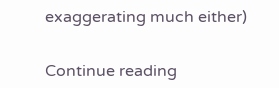exaggerating much either)


Continue reading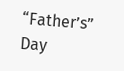“Father’s” Day